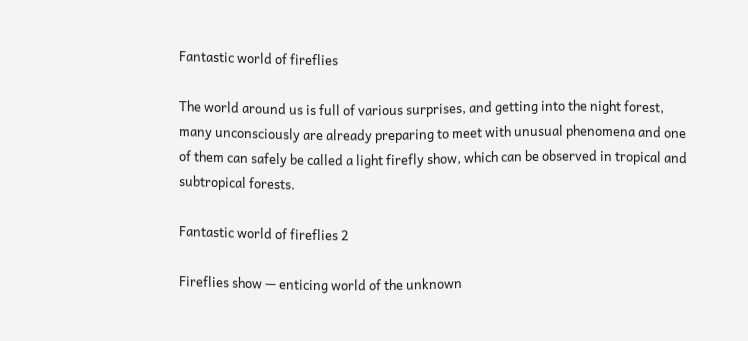Fantastic world of fireflies

The world around us is full of various surprises, and getting into the night forest, many unconsciously are already preparing to meet with unusual phenomena and one of them can safely be called a light firefly show, which can be observed in tropical and subtropical forests.

Fantastic world of fireflies 2

Fireflies show — enticing world of the unknown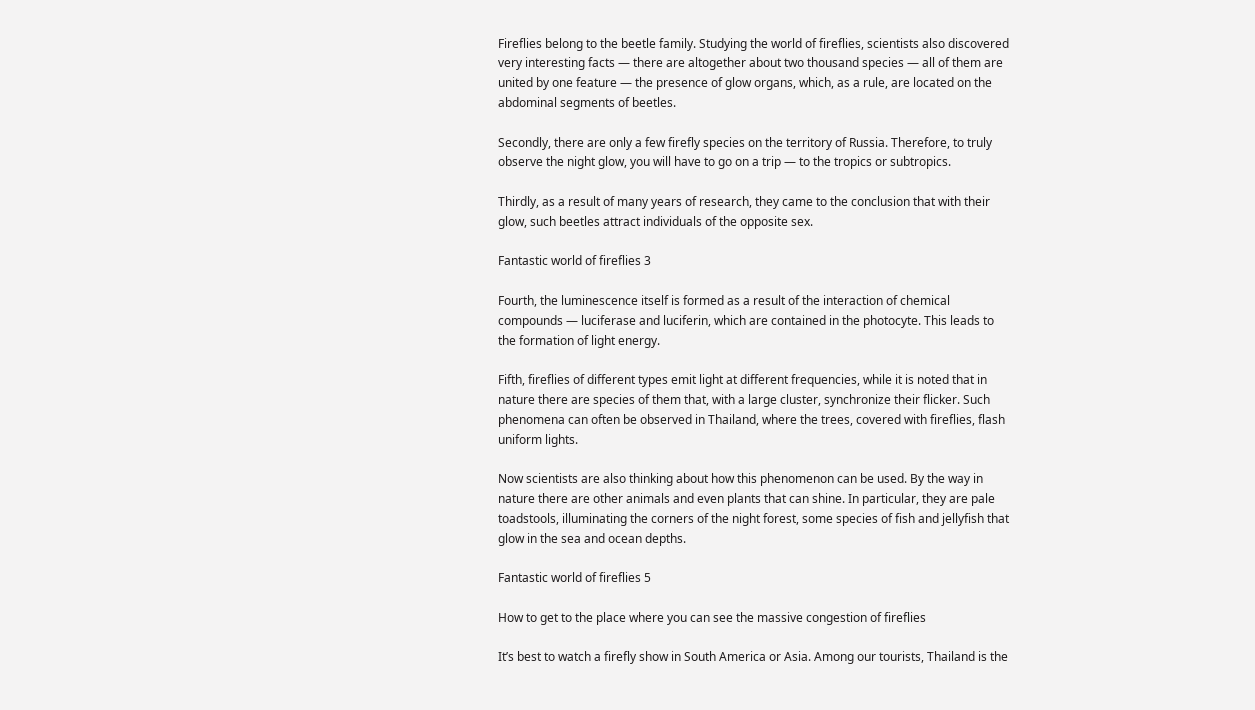Fireflies belong to the beetle family. Studying the world of fireflies, scientists also discovered very interesting facts — there are altogether about two thousand species — all of them are united by one feature — the presence of glow organs, which, as a rule, are located on the abdominal segments of beetles.

Secondly, there are only a few firefly species on the territory of Russia. Therefore, to truly observe the night glow, you will have to go on a trip — to the tropics or subtropics.

Thirdly, as a result of many years of research, they came to the conclusion that with their glow, such beetles attract individuals of the opposite sex.

Fantastic world of fireflies 3

Fourth, the luminescence itself is formed as a result of the interaction of chemical compounds — luciferase and luciferin, which are contained in the photocyte. This leads to the formation of light energy.

Fifth, fireflies of different types emit light at different frequencies, while it is noted that in nature there are species of them that, with a large cluster, synchronize their flicker. Such phenomena can often be observed in Thailand, where the trees, covered with fireflies, flash uniform lights.

Now scientists are also thinking about how this phenomenon can be used. By the way in nature there are other animals and even plants that can shine. In particular, they are pale toadstools, illuminating the corners of the night forest, some species of fish and jellyfish that glow in the sea and ocean depths.

Fantastic world of fireflies 5

How to get to the place where you can see the massive congestion of fireflies

It’s best to watch a firefly show in South America or Asia. Among our tourists, Thailand is the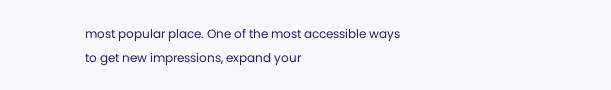most popular place. One of the most accessible ways to get new impressions, expand your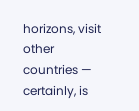horizons, visit other countries — certainly, is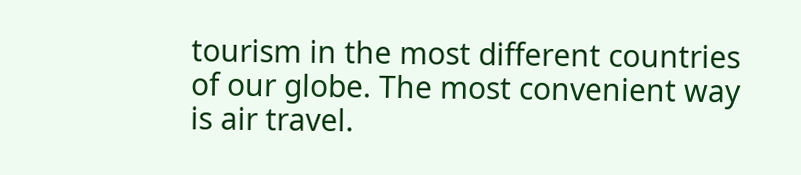tourism in the most different countries of our globe. The most convenient way is air travel.